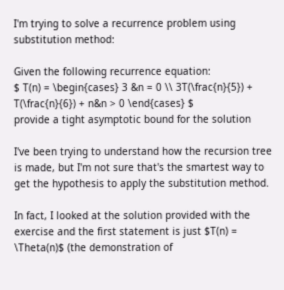I'm trying to solve a recurrence problem using substitution method:

Given the following recurrence equation:
$ T(n) = \begin{cases} 3 &n = 0 \\ 3T(\frac{n}{5}) + T(\frac{n}{6}) + n&n > 0 \end{cases} $
provide a tight asymptotic bound for the solution

I've been trying to understand how the recursion tree is made, but I'm not sure that's the smartest way to get the hypothesis to apply the substitution method.

In fact, I looked at the solution provided with the exercise and the first statement is just $T(n) = \Theta(n)$ (the demonstration of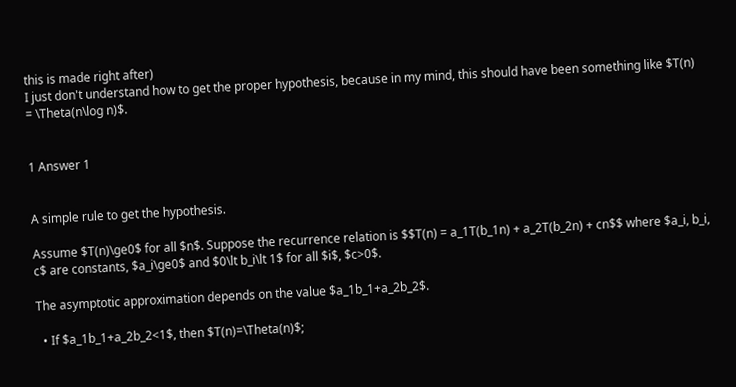this is made right after)
I just don't understand how to get the proper hypothesis, because in my mind, this should have been something like $T(n) = \Theta(n\log n)$.


1 Answer 1


A simple rule to get the hypothesis.

Assume $T(n)\ge0$ for all $n$. Suppose the recurrence relation is $$T(n) = a_1T(b_1n) + a_2T(b_2n) + cn$$ where $a_i, b_i, c$ are constants, $a_i\ge0$ and $0\lt b_i\lt 1$ for all $i$, $c>0$.

The asymptotic approximation depends on the value $a_1b_1+a_2b_2$.

  • If $a_1b_1+a_2b_2<1$, then $T(n)=\Theta(n)$;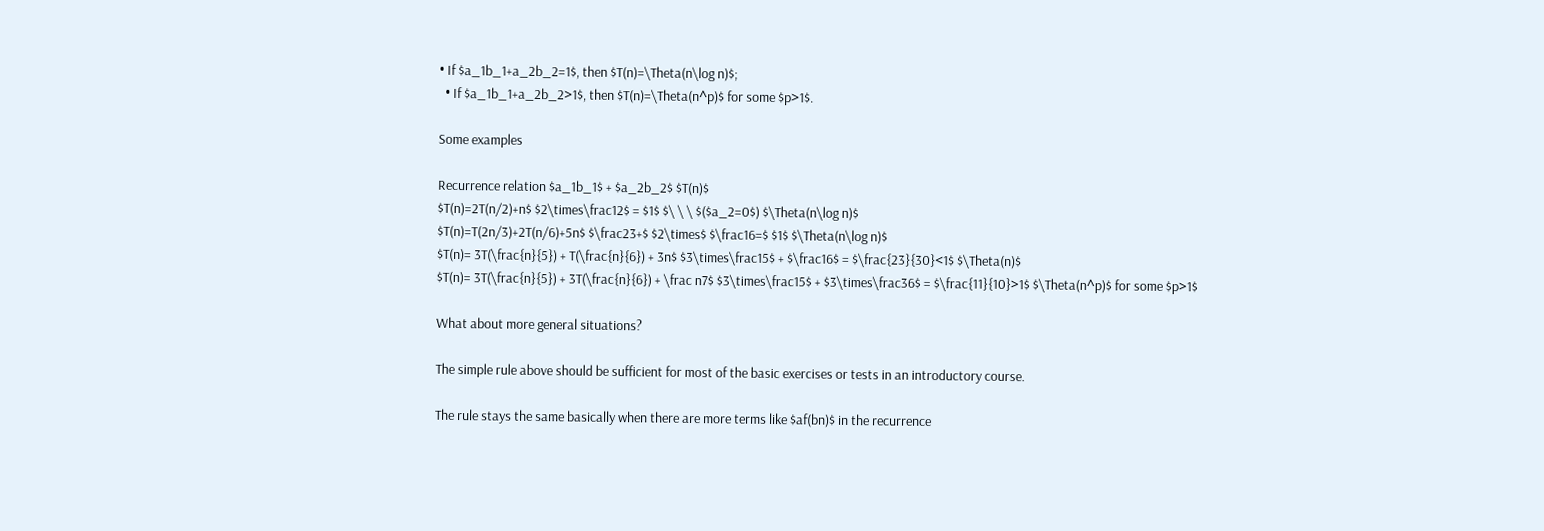• If $a_1b_1+a_2b_2=1$, then $T(n)=\Theta(n\log n)$;
  • If $a_1b_1+a_2b_2>1$, then $T(n)=\Theta(n^p)$ for some $p>1$.

Some examples

Recurrence relation $a_1b_1$ + $a_2b_2$ $T(n)$
$T(n)=2T(n/2)+n$ $2\times\frac12$ = $1$ $\ \ \ $($a_2=0$) $\Theta(n\log n)$
$T(n)=T(2n/3)+2T(n/6)+5n$ $\frac23+$ $2\times$ $\frac16=$ $1$ $\Theta(n\log n)$
$T(n)= 3T(\frac{n}{5}) + T(\frac{n}{6}) + 3n$ $3\times\frac15$ + $\frac16$ = $\frac{23}{30}<1$ $\Theta(n)$
$T(n)= 3T(\frac{n}{5}) + 3T(\frac{n}{6}) + \frac n7$ $3\times\frac15$ + $3\times\frac36$ = $\frac{11}{10}>1$ $\Theta(n^p)$ for some $p>1$

What about more general situations?

The simple rule above should be sufficient for most of the basic exercises or tests in an introductory course.

The rule stays the same basically when there are more terms like $af(bn)$ in the recurrence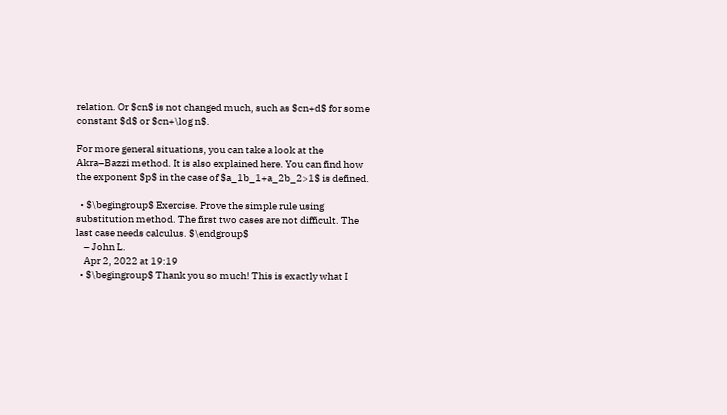relation. Or $cn$ is not changed much, such as $cn+d$ for some constant $d$ or $cn+\log n$.

For more general situations, you can take a look at the Akra–Bazzi method. It is also explained here. You can find how the exponent $p$ in the case of $a_1b_1+a_2b_2>1$ is defined.

  • $\begingroup$ Exercise. Prove the simple rule using substitution method. The first two cases are not difficult. The last case needs calculus. $\endgroup$
    – John L.
    Apr 2, 2022 at 19:19
  • $\begingroup$ Thank you so much! This is exactly what I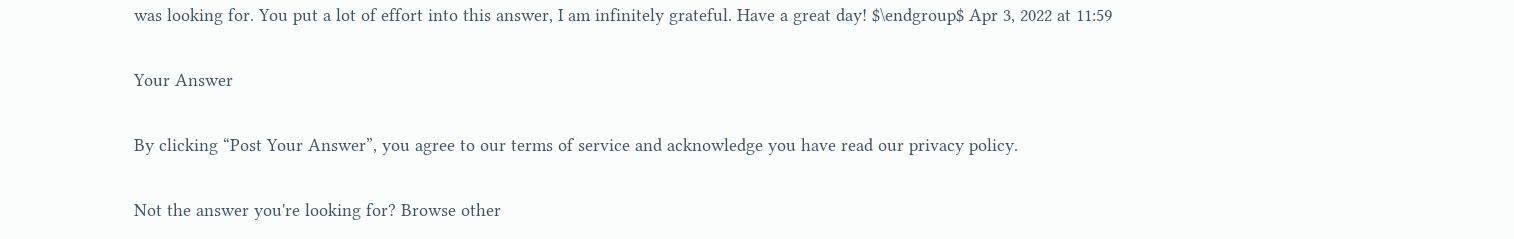was looking for. You put a lot of effort into this answer, I am infinitely grateful. Have a great day! $\endgroup$ Apr 3, 2022 at 11:59

Your Answer

By clicking “Post Your Answer”, you agree to our terms of service and acknowledge you have read our privacy policy.

Not the answer you're looking for? Browse other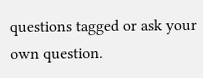questions tagged or ask your own question.